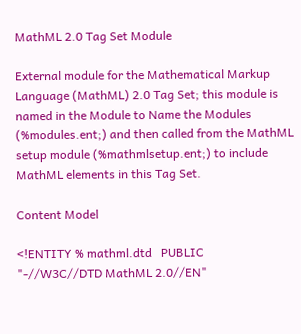MathML 2.0 Tag Set Module

External module for the Mathematical Markup Language (MathML) 2.0 Tag Set; this module is named in the Module to Name the Modules (%modules.ent;) and then called from the MathML setup module (%mathmlsetup.ent;) to include MathML elements in this Tag Set.

Content Model

<!ENTITY % mathml.dtd   PUBLIC
"-//W3C//DTD MathML 2.0//EN"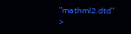"mathml2.dtd"                                                        >